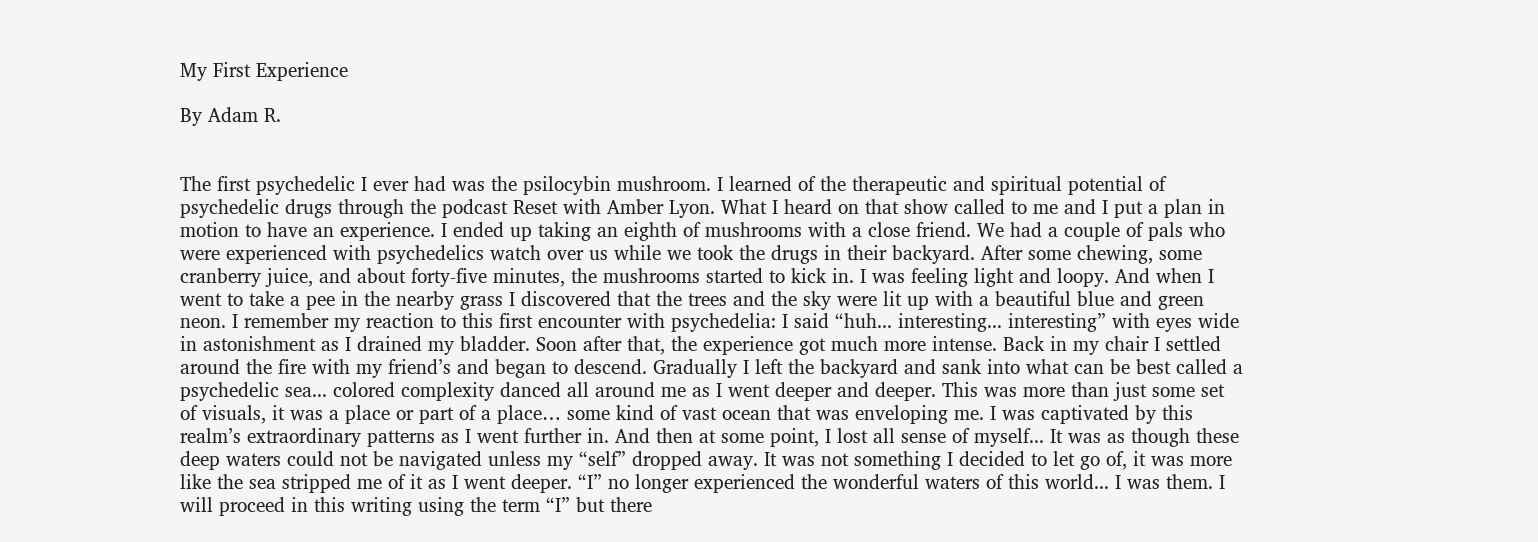My First Experience

By Adam R.


The first psychedelic I ever had was the psilocybin mushroom. I learned of the therapeutic and spiritual potential of psychedelic drugs through the podcast Reset with Amber Lyon. What I heard on that show called to me and I put a plan in motion to have an experience. I ended up taking an eighth of mushrooms with a close friend. We had a couple of pals who were experienced with psychedelics watch over us while we took the drugs in their backyard. After some chewing, some cranberry juice, and about forty-five minutes, the mushrooms started to kick in. I was feeling light and loopy. And when I went to take a pee in the nearby grass I discovered that the trees and the sky were lit up with a beautiful blue and green neon. I remember my reaction to this first encounter with psychedelia: I said “huh... interesting... interesting” with eyes wide in astonishment as I drained my bladder. Soon after that, the experience got much more intense. Back in my chair I settled around the fire with my friend’s and began to descend. Gradually I left the backyard and sank into what can be best called a psychedelic sea... colored complexity danced all around me as I went deeper and deeper. This was more than just some set of visuals, it was a place or part of a place… some kind of vast ocean that was enveloping me. I was captivated by this realm’s extraordinary patterns as I went further in. And then at some point, I lost all sense of myself... It was as though these deep waters could not be navigated unless my “self” dropped away. It was not something I decided to let go of, it was more like the sea stripped me of it as I went deeper. “I” no longer experienced the wonderful waters of this world... I was them. I will proceed in this writing using the term “I” but there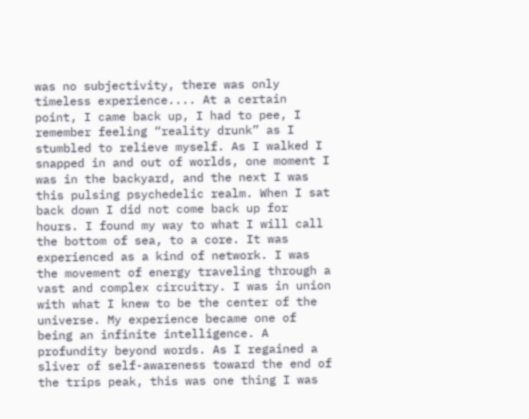was no subjectivity, there was only timeless experience.... At a certain point, I came back up, I had to pee, I remember feeling “reality drunk” as I stumbled to relieve myself. As I walked I snapped in and out of worlds, one moment I was in the backyard, and the next I was this pulsing psychedelic realm. When I sat back down I did not come back up for hours. I found my way to what I will call the bottom of sea, to a core. It was experienced as a kind of network. I was the movement of energy traveling through a vast and complex circuitry. I was in union with what I knew to be the center of the universe. My experience became one of being an infinite intelligence. A profundity beyond words. As I regained a sliver of self-awareness toward the end of the trips peak, this was one thing I was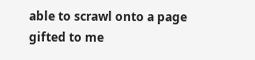able to scrawl onto a page gifted to me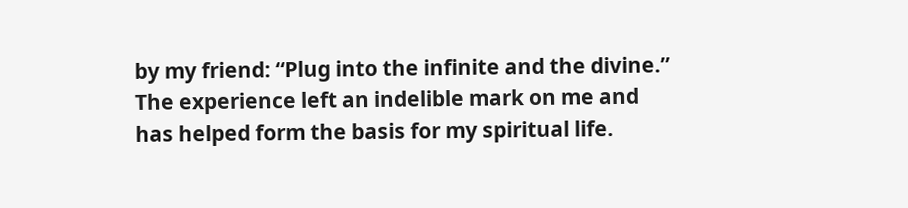by my friend: “Plug into the infinite and the divine.” The experience left an indelible mark on me and has helped form the basis for my spiritual life.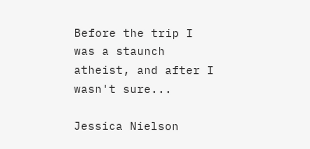Before the trip I was a staunch atheist, and after I wasn't sure...

Jessica Nielson